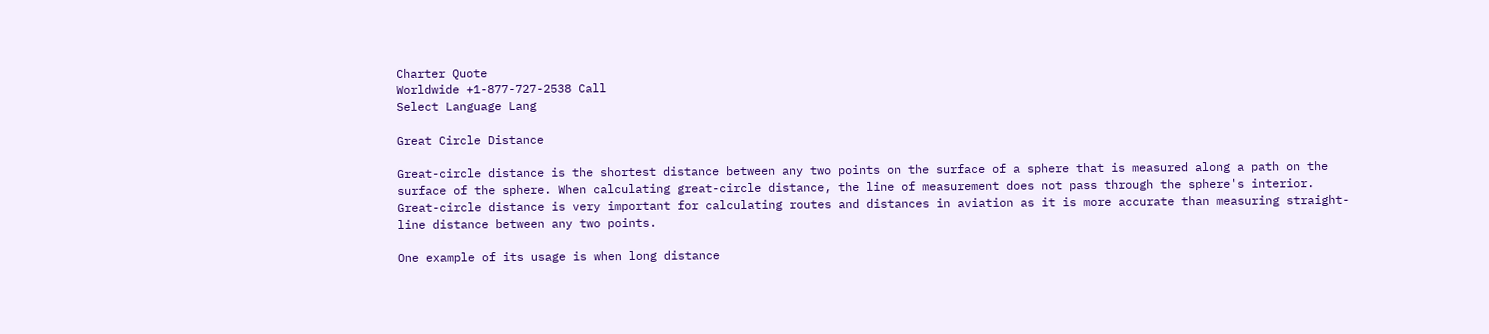Charter Quote
Worldwide +1-877-727-2538 Call
Select Language Lang

Great Circle Distance

Great-circle distance is the shortest distance between any two points on the surface of a sphere that is measured along a path on the surface of the sphere. When calculating great-circle distance, the line of measurement does not pass through the sphere's interior. Great-circle distance is very important for calculating routes and distances in aviation as it is more accurate than measuring straight-line distance between any two points.

One example of its usage is when long distance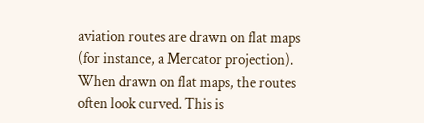aviation routes are drawn on flat maps (for instance, a Mercator projection). When drawn on flat maps, the routes often look curved. This is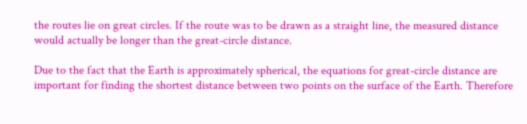the routes lie on great circles. If the route was to be drawn as a straight line, the measured distance would actually be longer than the great-circle distance.

Due to the fact that the Earth is approximately spherical, the equations for great-circle distance are important for finding the shortest distance between two points on the surface of the Earth. Therefore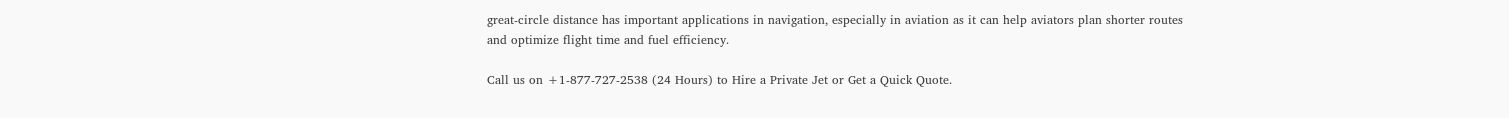great-circle distance has important applications in navigation, especially in aviation as it can help aviators plan shorter routes and optimize flight time and fuel efficiency.

Call us on +1-877-727-2538 (24 Hours) to Hire a Private Jet or Get a Quick Quote.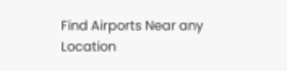Find Airports Near any Location